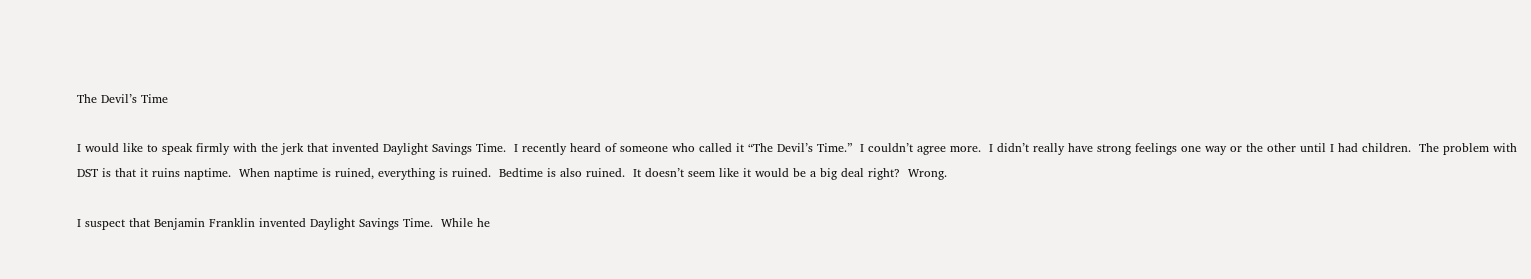The Devil’s Time

I would like to speak firmly with the jerk that invented Daylight Savings Time.  I recently heard of someone who called it “The Devil’s Time.”  I couldn’t agree more.  I didn’t really have strong feelings one way or the other until I had children.  The problem with DST is that it ruins naptime.  When naptime is ruined, everything is ruined.  Bedtime is also ruined.  It doesn’t seem like it would be a big deal right?  Wrong.

I suspect that Benjamin Franklin invented Daylight Savings Time.  While he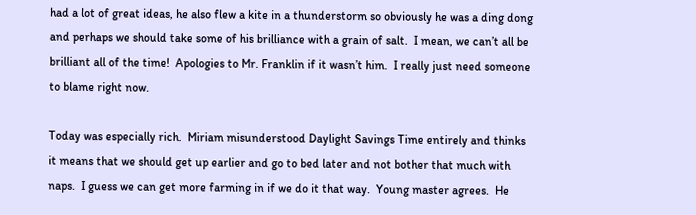had a lot of great ideas, he also flew a kite in a thunderstorm so obviously he was a ding dong and perhaps we should take some of his brilliance with a grain of salt.  I mean, we can’t all be brilliant all of the time!  Apologies to Mr. Franklin if it wasn’t him.  I really just need someone to blame right now.

Today was especially rich.  Miriam misunderstood Daylight Savings Time entirely and thinks it means that we should get up earlier and go to bed later and not bother that much with naps.  I guess we can get more farming in if we do it that way.  Young master agrees.  He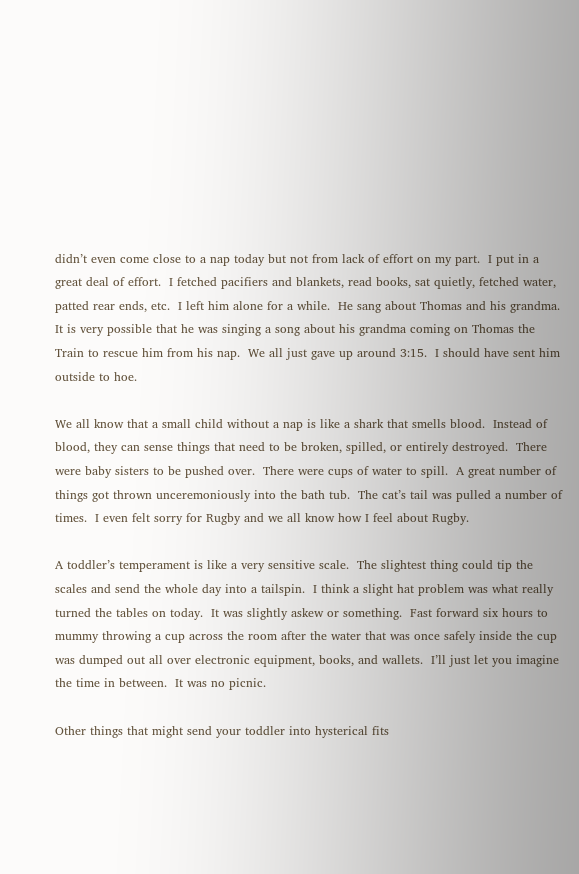didn’t even come close to a nap today but not from lack of effort on my part.  I put in a great deal of effort.  I fetched pacifiers and blankets, read books, sat quietly, fetched water, patted rear ends, etc.  I left him alone for a while.  He sang about Thomas and his grandma.  It is very possible that he was singing a song about his grandma coming on Thomas the Train to rescue him from his nap.  We all just gave up around 3:15.  I should have sent him outside to hoe.

We all know that a small child without a nap is like a shark that smells blood.  Instead of blood, they can sense things that need to be broken, spilled, or entirely destroyed.  There were baby sisters to be pushed over.  There were cups of water to spill.  A great number of things got thrown unceremoniously into the bath tub.  The cat’s tail was pulled a number of times.  I even felt sorry for Rugby and we all know how I feel about Rugby.

A toddler’s temperament is like a very sensitive scale.  The slightest thing could tip the scales and send the whole day into a tailspin.  I think a slight hat problem was what really turned the tables on today.  It was slightly askew or something.  Fast forward six hours to mummy throwing a cup across the room after the water that was once safely inside the cup was dumped out all over electronic equipment, books, and wallets.  I’ll just let you imagine the time in between.  It was no picnic.

Other things that might send your toddler into hysterical fits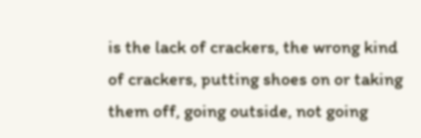is the lack of crackers, the wrong kind of crackers, putting shoes on or taking them off, going outside, not going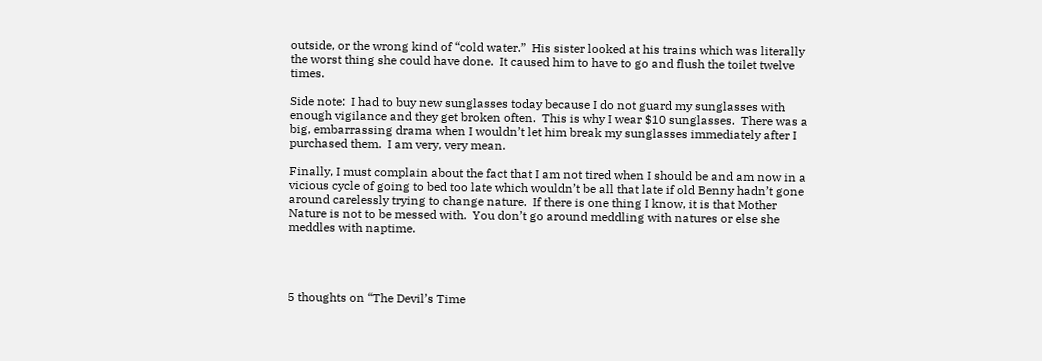outside, or the wrong kind of “cold water.”  His sister looked at his trains which was literally the worst thing she could have done.  It caused him to have to go and flush the toilet twelve times.

Side note:  I had to buy new sunglasses today because I do not guard my sunglasses with enough vigilance and they get broken often.  This is why I wear $10 sunglasses.  There was a big, embarrassing drama when I wouldn’t let him break my sunglasses immediately after I purchased them.  I am very, very mean.

Finally, I must complain about the fact that I am not tired when I should be and am now in a vicious cycle of going to bed too late which wouldn’t be all that late if old Benny hadn’t gone around carelessly trying to change nature.  If there is one thing I know, it is that Mother Nature is not to be messed with.  You don’t go around meddling with natures or else she meddles with naptime.




5 thoughts on “The Devil’s Time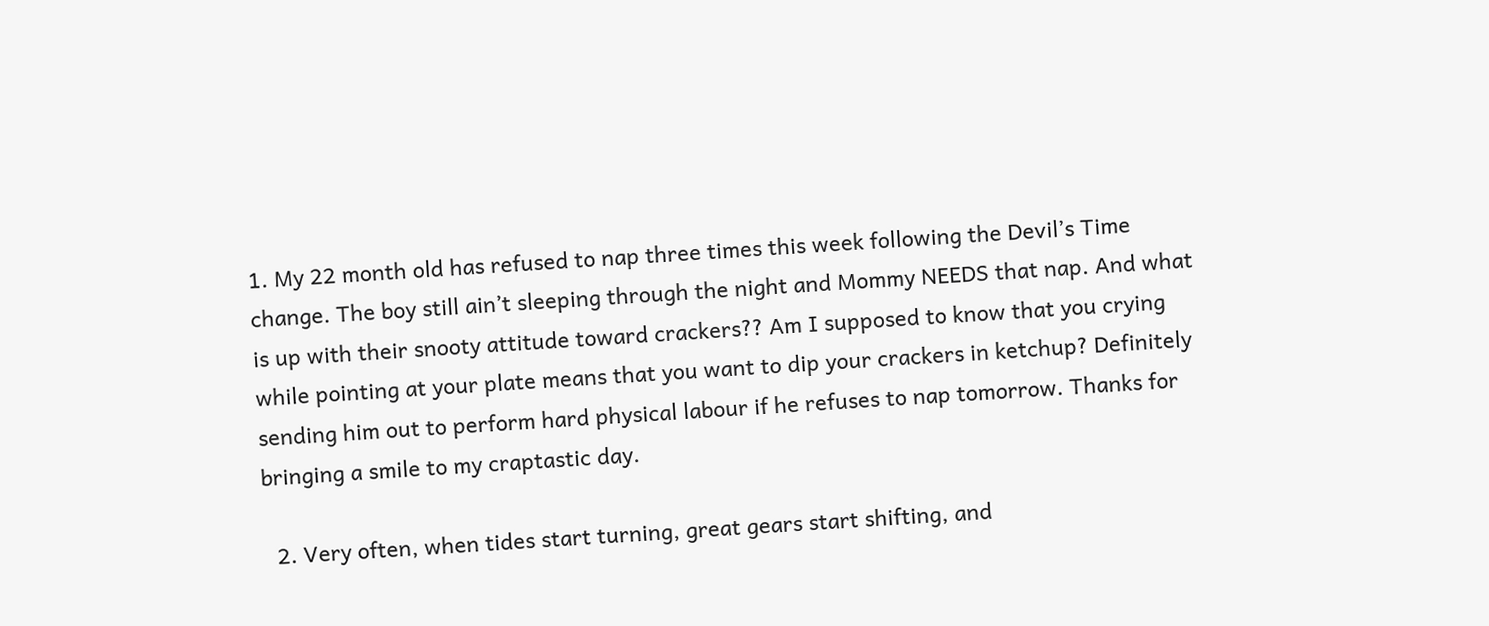1. My 22 month old has refused to nap three times this week following the Devil’s Time change. The boy still ain’t sleeping through the night and Mommy NEEDS that nap. And what is up with their snooty attitude toward crackers?? Am I supposed to know that you crying while pointing at your plate means that you want to dip your crackers in ketchup? Definitely sending him out to perform hard physical labour if he refuses to nap tomorrow. Thanks for bringing a smile to my craptastic day.

  2. Very often, when tides start turning, great gears start shifting, and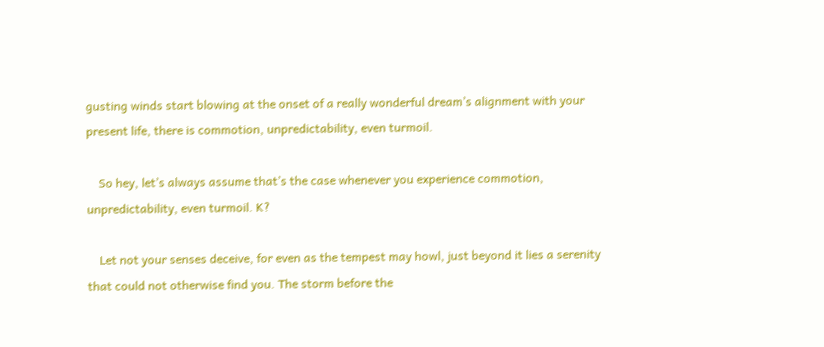gusting winds start blowing at the onset of a really wonderful dream’s alignment with your present life, there is commotion, unpredictability, even turmoil.

    So hey, let’s always assume that’s the case whenever you experience commotion, unpredictability, even turmoil. K?

    Let not your senses deceive, for even as the tempest may howl, just beyond it lies a serenity that could not otherwise find you. The storm before the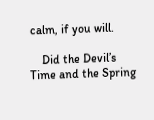calm, if you will.

    Did the Devil’s Time and the Spring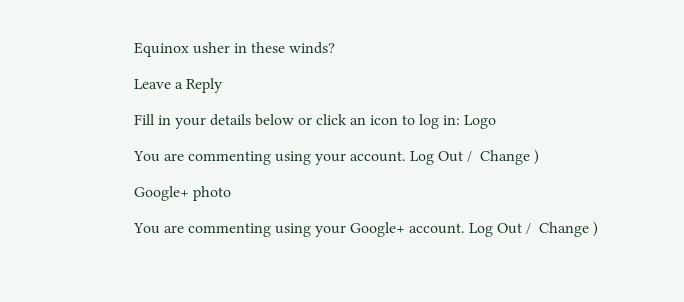Equinox usher in these winds?

Leave a Reply

Fill in your details below or click an icon to log in: Logo

You are commenting using your account. Log Out /  Change )

Google+ photo

You are commenting using your Google+ account. Log Out /  Change )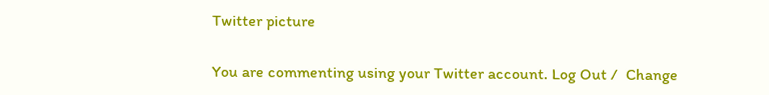Twitter picture

You are commenting using your Twitter account. Log Out /  Change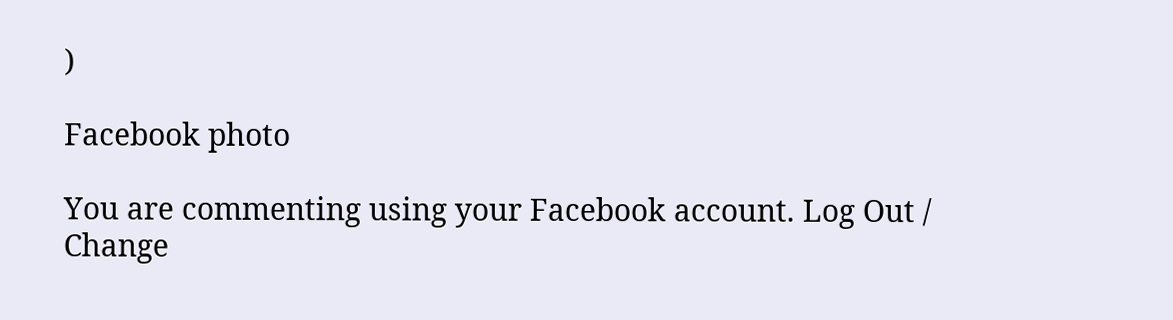)

Facebook photo

You are commenting using your Facebook account. Log Out /  Change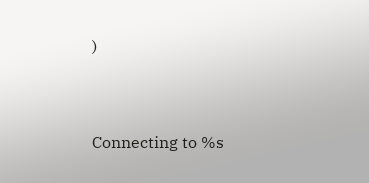)


Connecting to %s